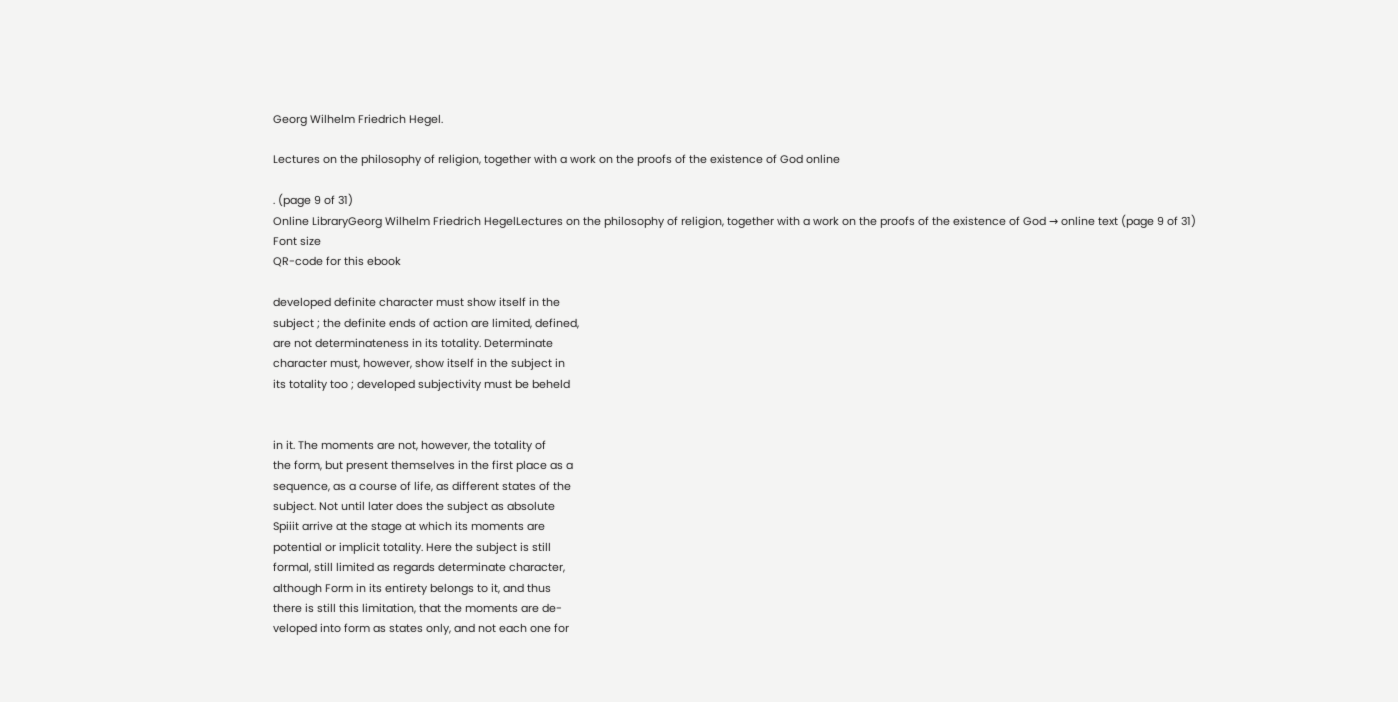Georg Wilhelm Friedrich Hegel.

Lectures on the philosophy of religion, together with a work on the proofs of the existence of God online

. (page 9 of 31)
Online LibraryGeorg Wilhelm Friedrich HegelLectures on the philosophy of religion, together with a work on the proofs of the existence of God → online text (page 9 of 31)
Font size
QR-code for this ebook

developed definite character must show itself in the
subject ; the definite ends of action are limited, defined,
are not determinateness in its totality. Determinate
character must, however, show itself in the subject in
its totality too ; developed subjectivity must be beheld


in it. The moments are not, however, the totality of
the form, but present themselves in the first place as a
sequence, as a course of life, as different states of the
subject. Not until later does the subject as absolute
Spiiit arrive at the stage at which its moments are
potential or implicit totality. Here the subject is still
formal, still limited as regards determinate character,
although Form in its entirety belongs to it, and thus
there is still this limitation, that the moments are de-
veloped into form as states only, and not each one for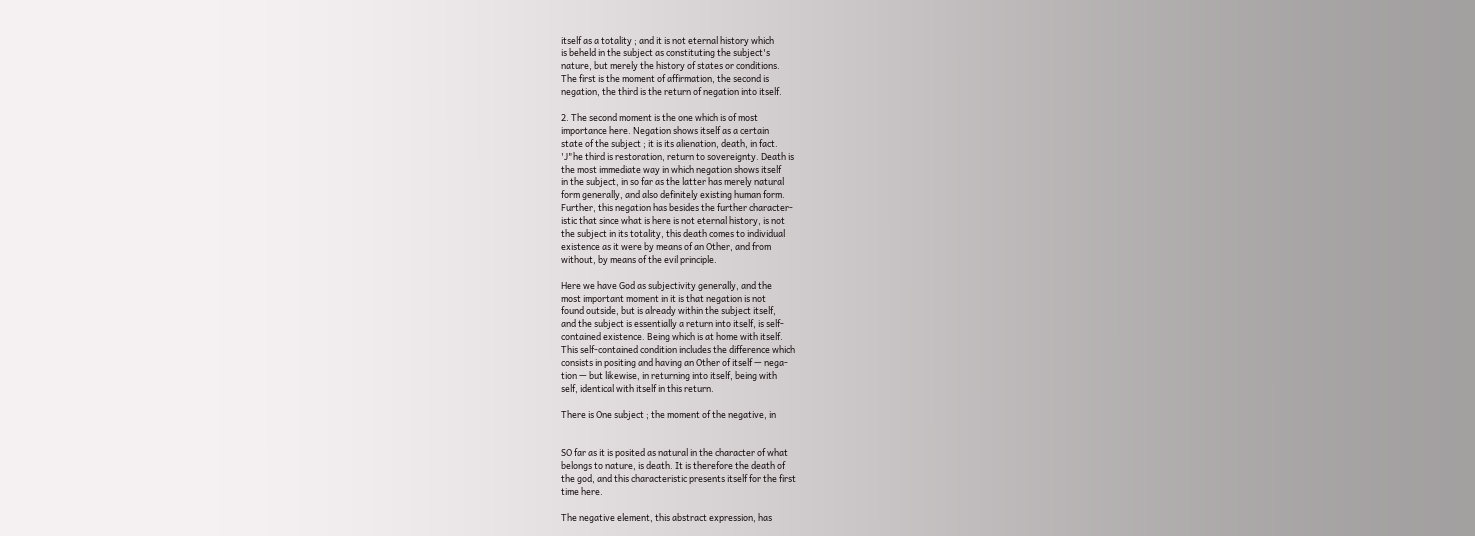itself as a totality ; and it is not eternal history which
is beheld in the subject as constituting the subject's
nature, but merely the history of states or conditions.
The first is the moment of affirmation, the second is
negation, the third is the return of negation into itself.

2. The second moment is the one which is of most
importance here. Negation shows itself as a certain
state of the subject ; it is its alienation, death, in fact.
'J"he third is restoration, return to sovereignty. Death is
the most immediate way in which negation shows itself
in the subject, in so far as the latter has merely natural
form generally, and also definitely existing human form.
Further, this negation has besides the further character-
istic that since what is here is not eternal history, is not
the subject in its totality, this death comes to individual
existence as it were by means of an Other, and from
without, by means of the evil principle.

Here we have God as subjectivity generally, and the
most important moment in it is that negation is not
found outside, but is already within the subject itself,
and the subject is essentially a return into itself, is self-
contained existence. Being which is at home with itself.
This self-contained condition includes the difference which
consists in positing and having an Other of itself — nega-
tion — but likewise, in returning into itself, being with
self, identical with itself in this return.

There is One subject ; the moment of the negative, in


SO far as it is posited as natural in the character of what
belongs to nature, is death. It is therefore the death of
the god, and this characteristic presents itself for the first
time here.

The negative element, this abstract expression, has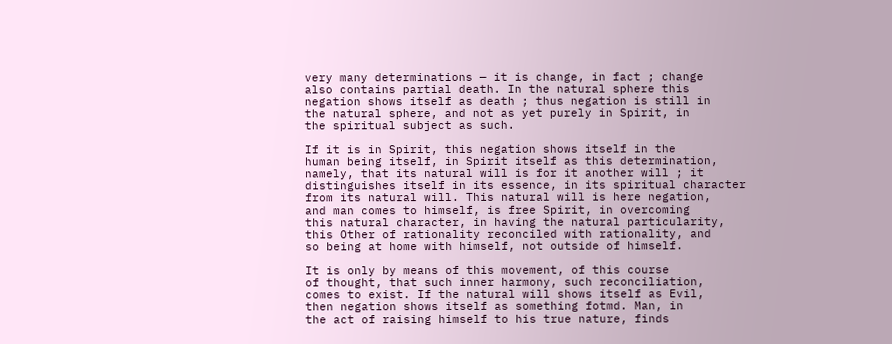very many determinations — it is change, in fact ; change
also contains partial death. In the natural sphere this
negation shows itself as death ; thus negation is still in
the natural sphere, and not as yet purely in Spirit, in
the spiritual subject as such.

If it is in Spirit, this negation shows itself in the
human being itself, in Spirit itself as this determination,
namely, that its natural will is for it another will ; it
distinguishes itself in its essence, in its spiritual character
from its natural will. This natural will is here negation,
and man comes to himself, is free Spirit, in overcoming
this natural character, in having the natural particularity,
this Other of rationality reconciled with rationality, and
so being at home with himself, not outside of himself.

It is only by means of this movement, of this course
of thought, that such inner harmony, such reconciliation,
comes to exist. If the natural will shows itself as Evil,
then negation shows itself as something fotmd. Man, in
the act of raising himself to his true nature, finds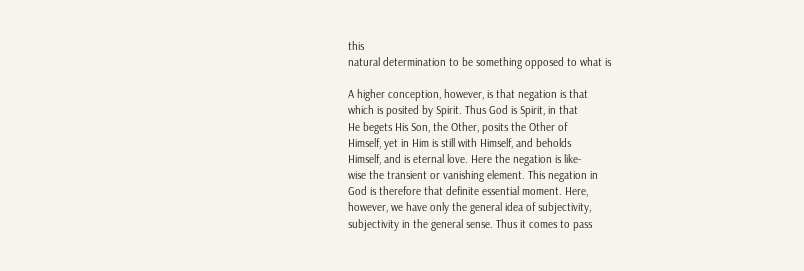this
natural determination to be something opposed to what is

A higher conception, however, is that negation is that
which is posited by Spirit. Thus God is Spirit, in that
He begets His Son, the Other, posits the Other of
Himself, yet in Him is still with Himself, and beholds
Himself, and is eternal love. Here the negation is like-
wise the transient or vanishing element. This negation in
God is therefore that definite essential moment. Here,
however, we have only the general idea of subjectivity,
subjectivity in the general sense. Thus it comes to pass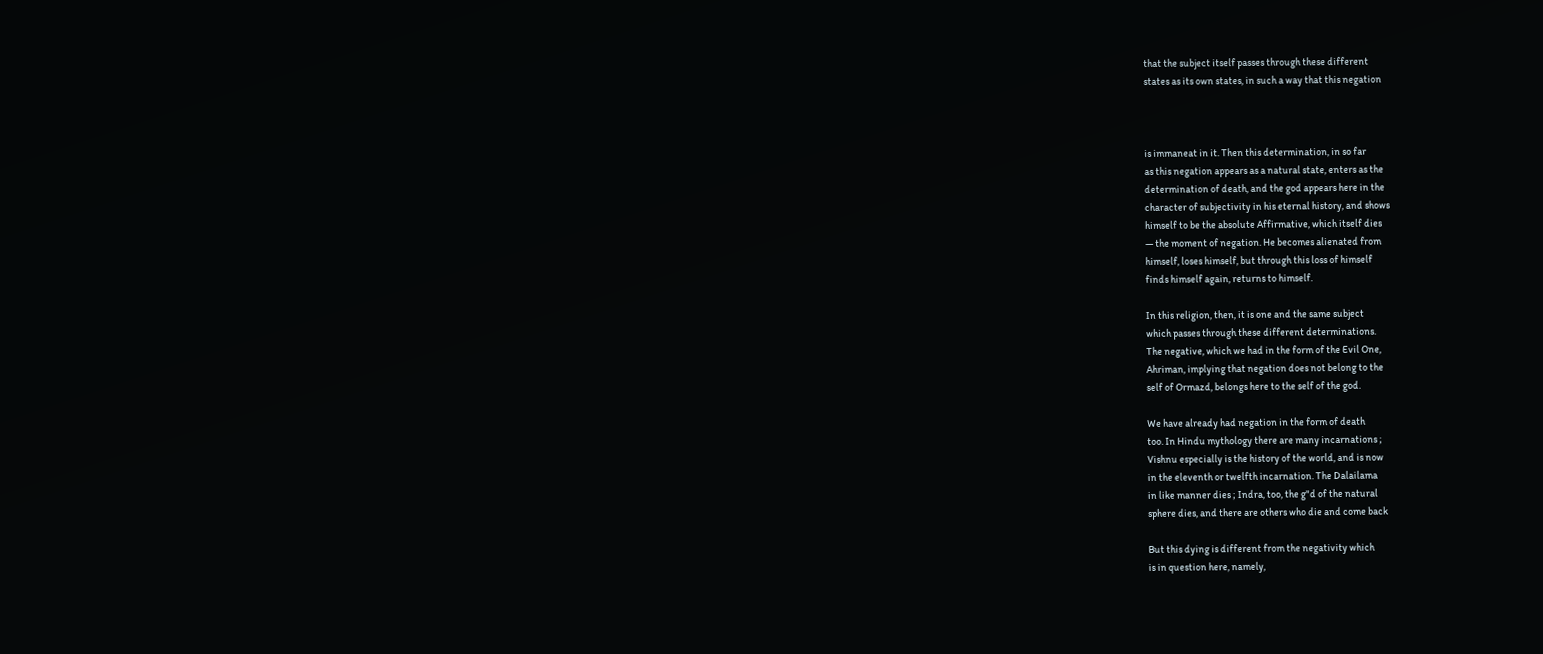that the subject itself passes through these different
states as its own states, in such a way that this negation



is immaneat in it. Then this determination, in so far
as this negation appears as a natural state, enters as the
determination of death, and the god appears here in the
character of subjectivity in his eternal history, and shows
himself to be the absolute Affirmative, which itself dies
— the moment of negation. He becomes alienated from
himself, loses himself, but through this loss of himself
finds himself again, returns to himself.

In this religion, then, it is one and the same subject
which passes through these different determinations.
The negative, which we had in the form of the Evil One,
Ahriman, implying that negation does not belong to the
self of Ormazd, belongs here to the self of the god.

We have already had negation in the form of death
too. In Hindu mythology there are many incarnations ;
Vishnu especially is the history of the world, and is now
in the eleventh or twelfth incarnation. The Dalailama
in like manner dies ; Indra, too, the g"d of the natural
sphere dies, and there are others who die and come back

But this dying is different from the negativity which
is in question here, namely,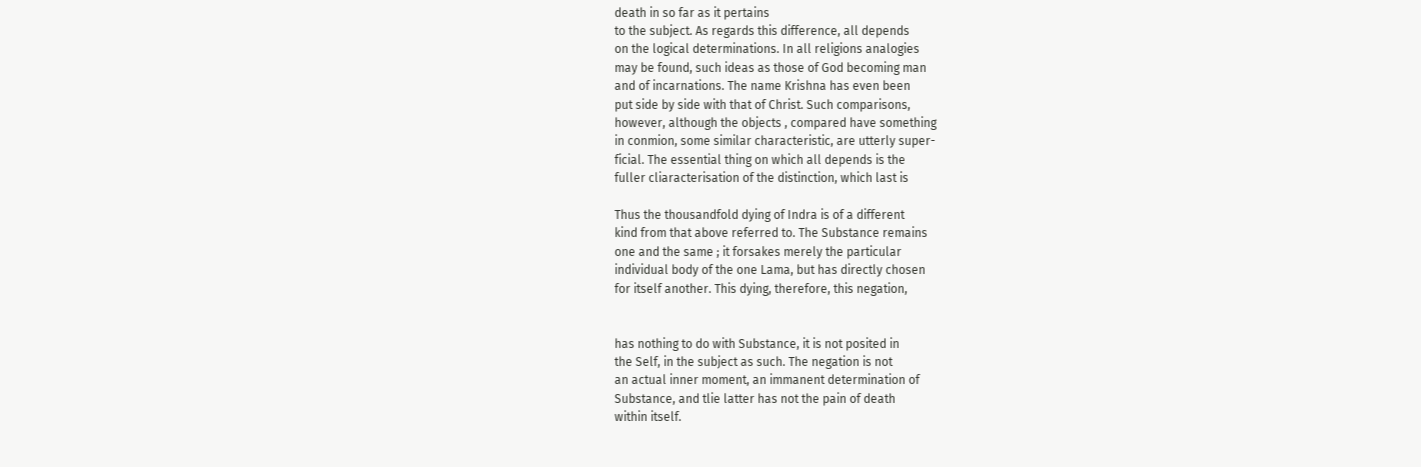death in so far as it pertains
to the subject. As regards this difference, all depends
on the logical determinations. In all religions analogies
may be found, such ideas as those of God becoming man
and of incarnations. The name Krishna has even been
put side by side with that of Christ. Such comparisons,
however, although the objects , compared have something
in conmion, some similar characteristic, are utterly super-
ficial. The essential thing on which all depends is the
fuller cliaracterisation of the distinction, which last is

Thus the thousandfold dying of Indra is of a different
kind from that above referred to. The Substance remains
one and the same ; it forsakes merely the particular
individual body of the one Lama, but has directly chosen
for itself another. This dying, therefore, this negation,


has nothing to do with Substance, it is not posited in
the Self, in the subject as such. The negation is not
an actual inner moment, an immanent determination of
Substance, and tlie latter has not the pain of death
within itself.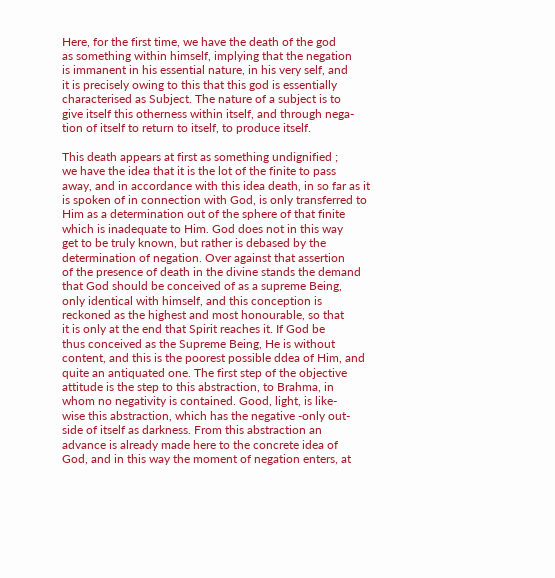Here, for the first time, we have the death of the god
as something within himself, implying that the negation
is immanent in his essential nature, in his very self, and
it is precisely owing to this that this god is essentially
characterised as Subject. The nature of a subject is to
give itself this otherness within itself, and through nega-
tion of itself to return to itself, to produce itself.

This death appears at first as something undignified ;
we have the idea that it is the lot of the finite to pass
away, and in accordance with this idea death, in so far as it
is spoken of in connection with God, is only transferred to
Him as a determination out of the sphere of that finite
which is inadequate to Him. God does not in this way
get to be truly known, but rather is debased by the
determination of negation. Over against that assertion
of the presence of death in the divine stands the demand
that God should be conceived of as a supreme Being,
only identical with himself, and this conception is
reckoned as the highest and most honourable, so that
it is only at the end that Spirit reaches it. If God be
thus conceived as the Supreme Being, He is without
content, and this is the poorest possible ddea of Him, and
quite an antiquated one. The first step of the objective
attitude is the step to this abstraction, to Brahma, in
whom no negativity is contained. Good, light, is like-
wise this abstraction, which has the negative -only out-
side of itself as darkness. From this abstraction an
advance is already made here to the concrete idea of
God, and in this way the moment of negation enters, at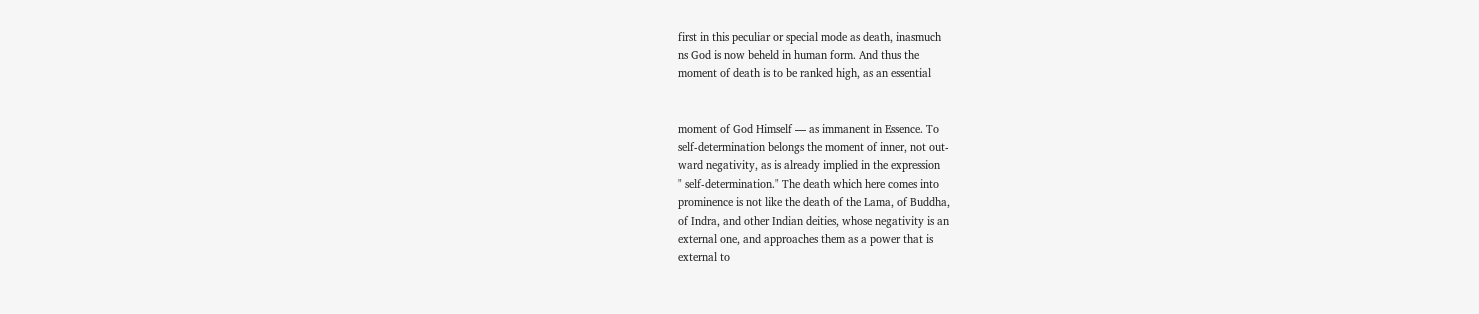first in this peculiar or special mode as death, inasmuch
ns God is now beheld in human form. And thus the
moment of death is to be ranked high, as an essential


moment of God Himself — as immanent in Essence. To
self-determination belongs the moment of inner, not out-
ward negativity, as is already implied in the expression
" self-determination." The death which here comes into
prominence is not like the death of the Lama, of Buddha,
of Indra, and other Indian deities, whose negativity is an
external one, and approaches them as a power that is
external to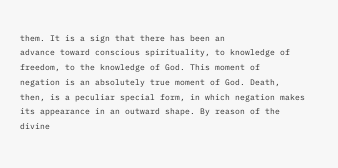them. It is a sign that there has been an
advance toward conscious spirituality, to knowledge of
freedom, to the knowledge of God. This moment of
negation is an absolutely true moment of God. Death,
then, is a peculiar special form, in which negation makes
its appearance in an outward shape. By reason of the
divine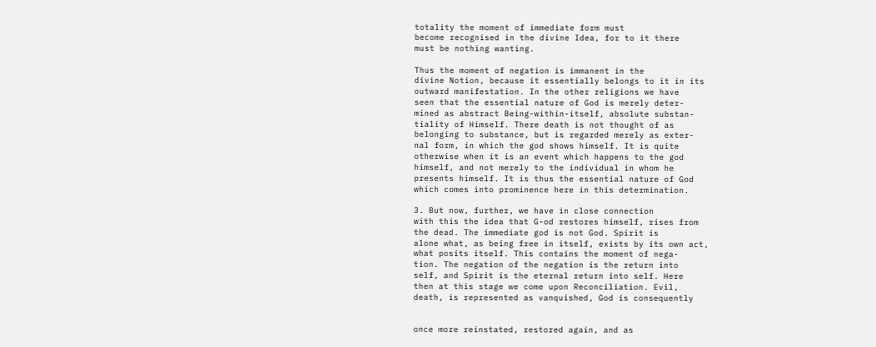totality the moment of immediate form must
become recognised in the divine Idea, for to it there
must be nothing wanting.

Thus the moment of negation is immanent in the
divine Notion, because it essentially belongs to it in its
outward manifestation. In the other religions we have
seen that the essential nature of God is merely deter-
mined as abstract Being-within-itself, absolute substan-
tiality of Himself. There death is not thought of as
belonging to substance, but is regarded merely as exter-
nal form, in which the god shows himself. It is quite
otherwise when it is an event which happens to the god
himself, and not merely to the individual in whom he
presents himself. It is thus the essential nature of God
which comes into prominence here in this determination.

3. But now, further, we have in close connection
with this the idea that G-od restores himself, rises from
the dead. The immediate god is not God. Spirit is
alone what, as being free in itself, exists by its own act,
what posits itself. This contains the moment of nega-
tion. The negation of the negation is the return into
self, and Spirit is the eternal return into self. Here
then at this stage we come upon Reconciliation. Evil,
death, is represented as vanquished, God is consequently


once more reinstated, restored again, and as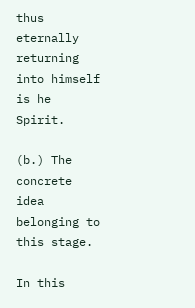thus eternally
returning into himself is he Spirit.

(b.) The concrete idea belonging to this stage.

In this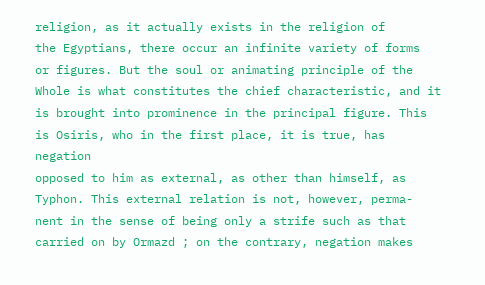religion, as it actually exists in the religion of
the Egyptians, there occur an infinite variety of forms
or figures. But the soul or animating principle of the
Whole is what constitutes the chief characteristic, and it
is brought into prominence in the principal figure. This
is Osiris, who in the first place, it is true, has negation
opposed to him as external, as other than himself, as
Typhon. This external relation is not, however, perma-
nent in the sense of being only a strife such as that
carried on by Ormazd ; on the contrary, negation makes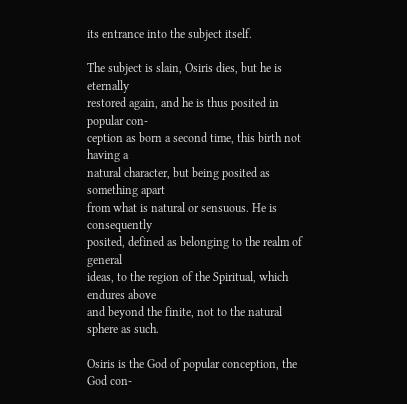its entrance into the subject itself.

The subject is slain, Osiris dies, but he is eternally
restored again, and he is thus posited in popular con-
ception as born a second time, this birth not having a
natural character, but being posited as something apart
from what is natural or sensuous. He is consequently
posited, defined as belonging to the realm of general
ideas, to the region of the Spiritual, which endures above
and beyond the finite, not to the natural sphere as such.

Osiris is the God of popular conception, the God con-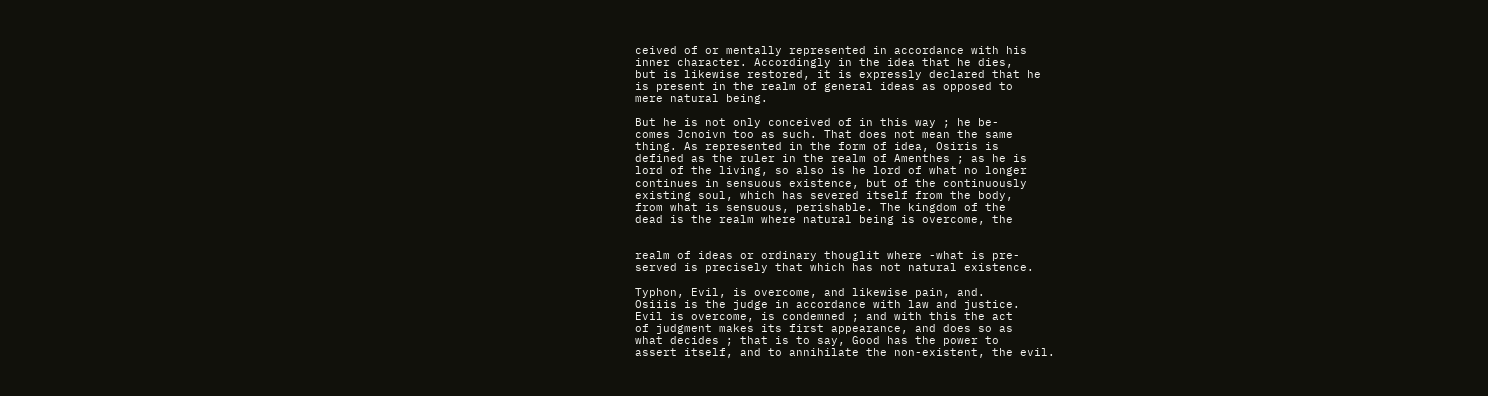ceived of or mentally represented in accordance with his
inner character. Accordingly in the idea that he dies,
but is likewise restored, it is expressly declared that he
is present in the realm of general ideas as opposed to
mere natural being.

But he is not only conceived of in this way ; he be-
comes Jcnoivn too as such. That does not mean the same
thing. As represented in the form of idea, Osiris is
defined as the ruler in the realm of Amenthes ; as he is
lord of the living, so also is he lord of what no longer
continues in sensuous existence, but of the continuously
existing soul, which has severed itself from the body,
from what is sensuous, perishable. The kingdom of the
dead is the realm where natural being is overcome, the


realm of ideas or ordinary thouglit where -what is pre-
served is precisely that which has not natural existence.

Typhon, Evil, is overcome, and likewise pain, and.
Osiiis is the judge in accordance with law and justice.
Evil is overcome, is condemned ; and with this the act
of judgment makes its first appearance, and does so as
what decides ; that is to say, Good has the power to
assert itself, and to annihilate the non-existent, the evil.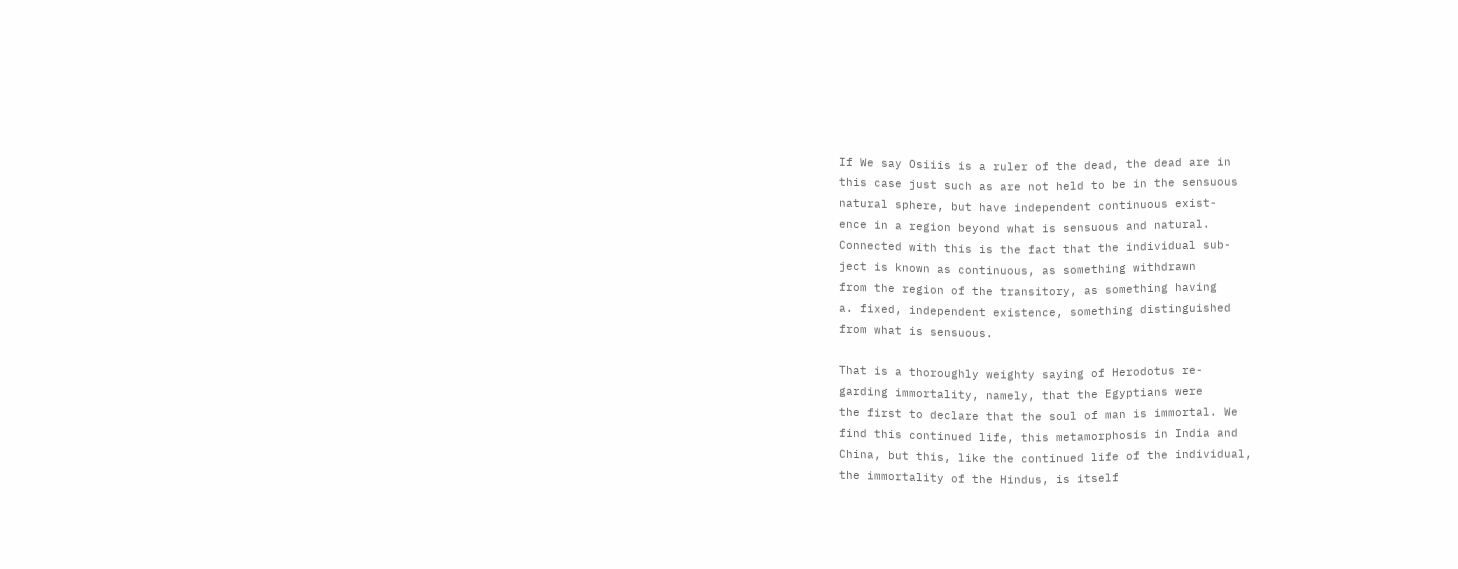If We say Osiiis is a ruler of the dead, the dead are in
this case just such as are not held to be in the sensuous
natural sphere, but have independent continuous exist-
ence in a region beyond what is sensuous and natural.
Connected with this is the fact that the individual sub-
ject is known as continuous, as something withdrawn
from the region of the transitory, as something having
a. fixed, independent existence, something distinguished
from what is sensuous.

That is a thoroughly weighty saying of Herodotus re-
garding immortality, namely, that the Egyptians were
the first to declare that the soul of man is immortal. We
find this continued life, this metamorphosis in India and
China, but this, like the continued life of the individual,
the immortality of the Hindus, is itself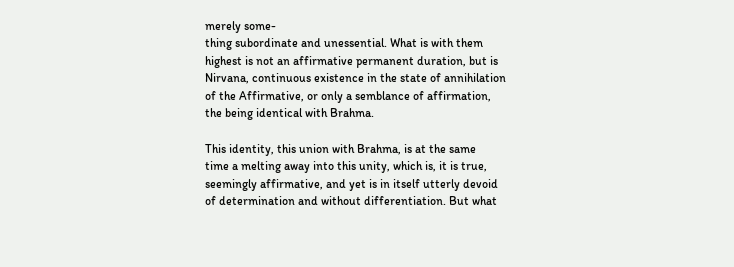merely some-
thing subordinate and unessential. What is with them
highest is not an affirmative permanent duration, but is
Nirvana, continuous existence in the state of annihilation
of the Affirmative, or only a semblance of affirmation,
the being identical with Brahma.

This identity, this union with Brahma, is at the same
time a melting away into this unity, which is, it is true,
seemingly affirmative, and yet is in itself utterly devoid
of determination and without differentiation. But what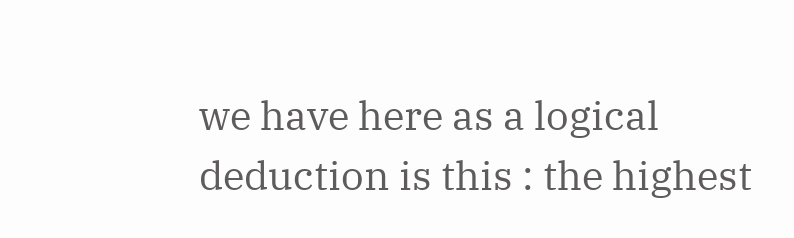we have here as a logical deduction is this : the highest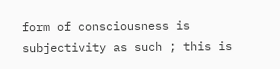form of consciousness is subjectivity as such ; this is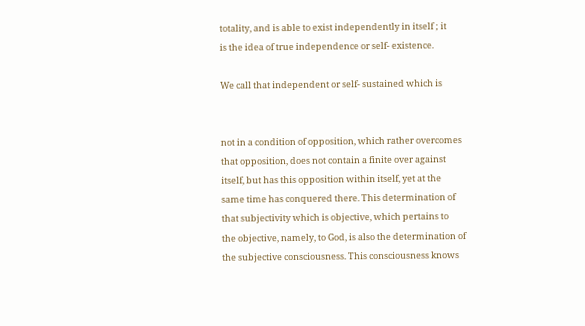totality, and is able to exist independently in itself ; it
is the idea of true independence or self- existence.

We call that independent or self- sustained which is


not in a condition of opposition, which rather overcomes
that opposition, does not contain a finite over against
itself, but has this opposition within itself, yet at the
same time has conquered there. This determination of
that subjectivity which is objective, which pertains to
the objective, namely, to God, is also the determination of
the subjective consciousness. This consciousness knows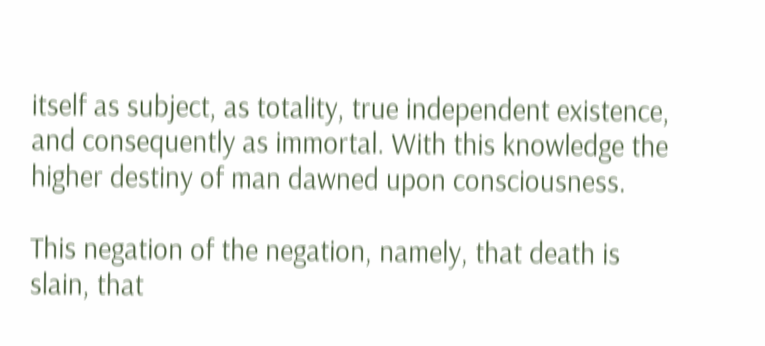itself as subject, as totality, true independent existence,
and consequently as immortal. With this knowledge the
higher destiny of man dawned upon consciousness.

This negation of the negation, namely, that death is
slain, that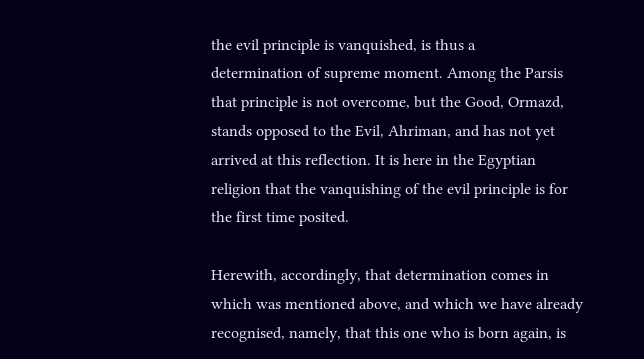the evil principle is vanquished, is thus a
determination of supreme moment. Among the Parsis
that principle is not overcome, but the Good, Ormazd,
stands opposed to the Evil, Ahriman, and has not yet
arrived at this reflection. It is here in the Egyptian
religion that the vanquishing of the evil principle is for
the first time posited.

Herewith, accordingly, that determination comes in
which was mentioned above, and which we have already
recognised, namely, that this one who is born again, is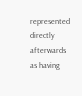represented directly afterwards as having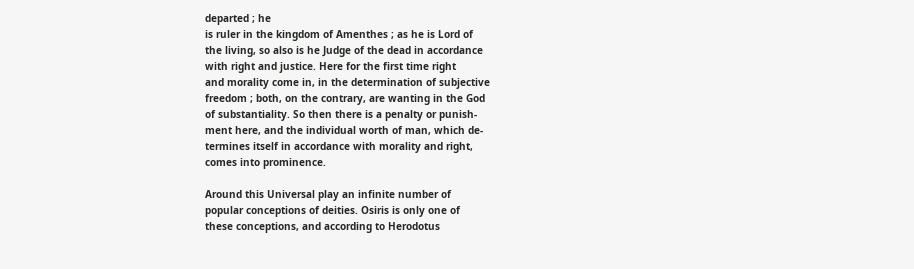departed ; he
is ruler in the kingdom of Amenthes ; as he is Lord of
the living, so also is he Judge of the dead in accordance
with right and justice. Here for the first time right
and morality come in, in the determination of subjective
freedom ; both, on the contrary, are wanting in the God
of substantiality. So then there is a penalty or punish-
ment here, and the individual worth of man, which de-
termines itself in accordance with morality and right,
comes into prominence.

Around this Universal play an infinite number of
popular conceptions of deities. Osiris is only one of
these conceptions, and according to Herodotus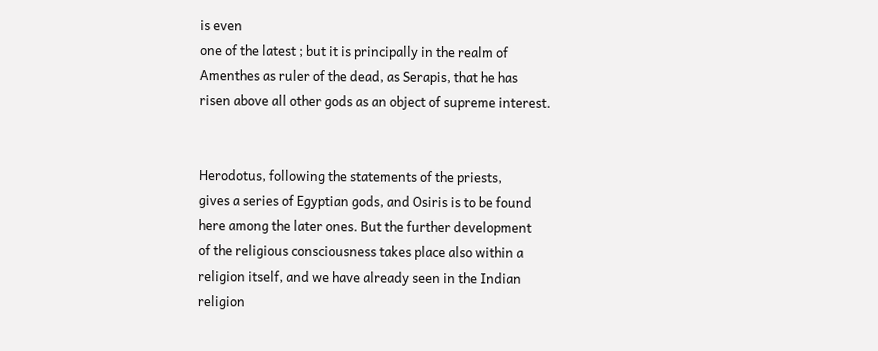is even
one of the latest ; but it is principally in the realm of
Amenthes as ruler of the dead, as Serapis, that he has
risen above all other gods as an object of supreme interest.


Herodotus, following the statements of the priests,
gives a series of Egyptian gods, and Osiris is to be found
here among the later ones. But the further development
of the religious consciousness takes place also within a
religion itself, and we have already seen in the Indian
religion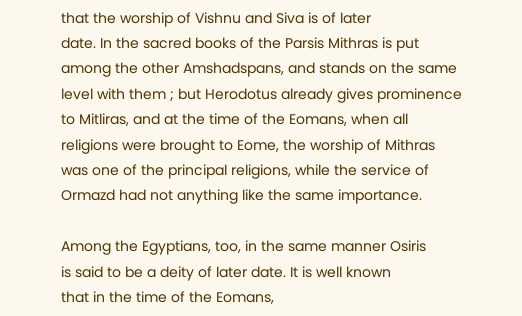that the worship of Vishnu and Siva is of later
date. In the sacred books of the Parsis Mithras is put
among the other Amshadspans, and stands on the same
level with them ; but Herodotus already gives prominence
to Mitliras, and at the time of the Eomans, when all
religions were brought to Eome, the worship of Mithras
was one of the principal religions, while the service of
Ormazd had not anything like the same importance.

Among the Egyptians, too, in the same manner Osiris
is said to be a deity of later date. It is well known
that in the time of the Eomans,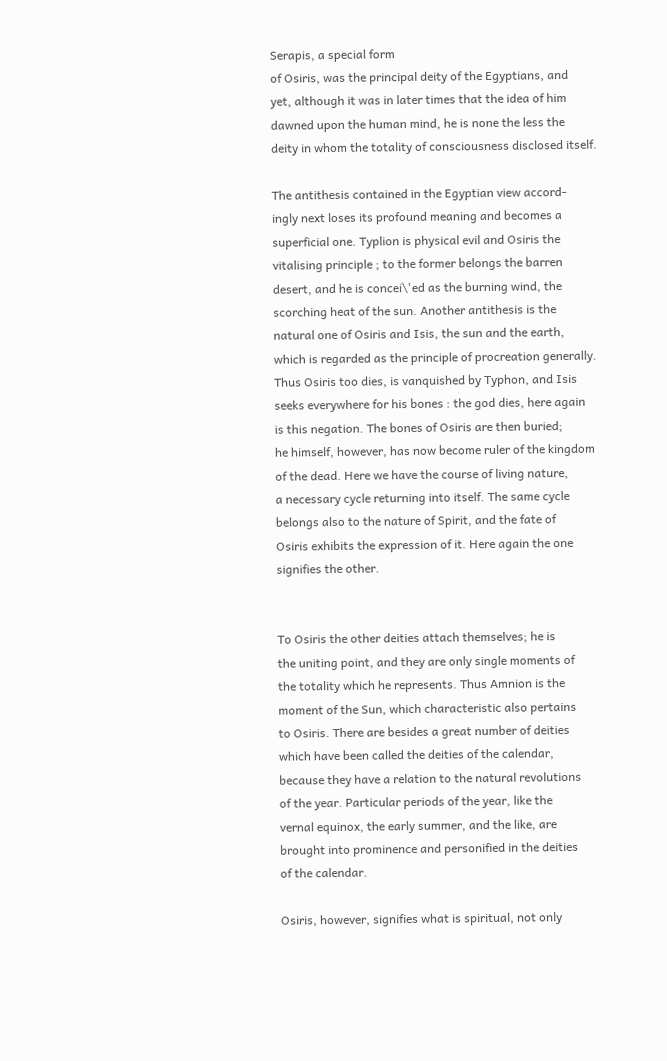Serapis, a special form
of Osiris, was the principal deity of the Egyptians, and
yet, although it was in later times that the idea of him
dawned upon the human mind, he is none the less the
deity in whom the totality of consciousness disclosed itself.

The antithesis contained in the Egyptian view accord-
ingly next loses its profound meaning and becomes a
superficial one. Typlion is physical evil and Osiris the
vitalising principle ; to the former belongs the barren
desert, and he is concei\'ed as the burning wind, the
scorching heat of the sun. Another antithesis is the
natural one of Osiris and Isis, the sun and the earth,
which is regarded as the principle of procreation generally.
Thus Osiris too dies, is vanquished by Typhon, and Isis
seeks everywhere for his bones : the god dies, here again
is this negation. The bones of Osiris are then buried;
he himself, however, has now become ruler of the kingdom
of the dead. Here we have the course of living nature,
a necessary cycle returning into itself. The same cycle
belongs also to the nature of Spirit, and the fate of
Osiris exhibits the expression of it. Here again the one
signifies the other.


To Osiris the other deities attach themselves; he is
the uniting point, and they are only single moments of
the totality which he represents. Thus Amnion is the
moment of the Sun, which characteristic also pertains
to Osiris. There are besides a great number of deities
which have been called the deities of the calendar,
because they have a relation to the natural revolutions
of the year. Particular periods of the year, like the
vernal equinox, the early summer, and the like, are
brought into prominence and personified in the deities
of the calendar.

Osiris, however, signifies what is spiritual, not only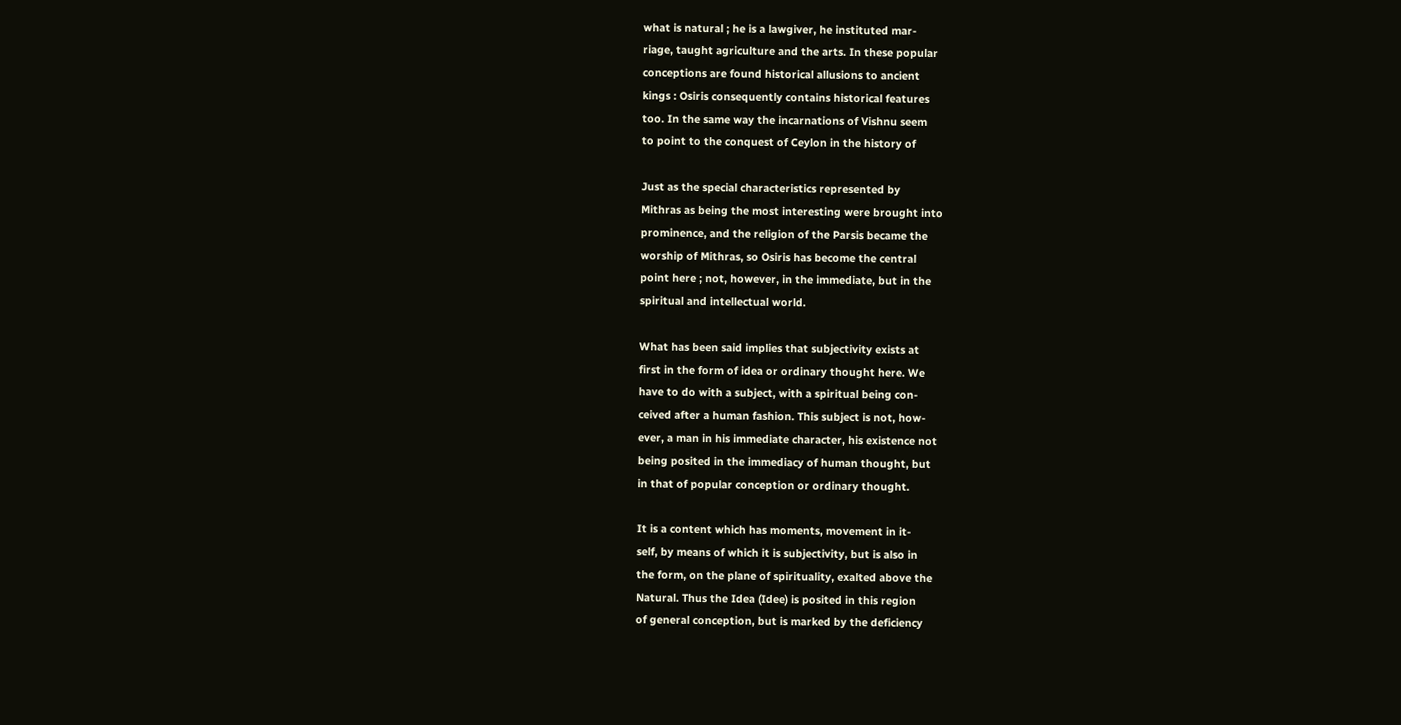what is natural ; he is a lawgiver, he instituted mar-
riage, taught agriculture and the arts. In these popular
conceptions are found historical allusions to ancient
kings : Osiris consequently contains historical features
too. In the same way the incarnations of Vishnu seem
to point to the conquest of Ceylon in the history of

Just as the special characteristics represented by
Mithras as being the most interesting were brought into
prominence, and the religion of the Parsis became the
worship of Mithras, so Osiris has become the central
point here ; not, however, in the immediate, but in the
spiritual and intellectual world.

What has been said implies that subjectivity exists at
first in the form of idea or ordinary thought here. We
have to do with a subject, with a spiritual being con-
ceived after a human fashion. This subject is not, how-
ever, a man in his immediate character, his existence not
being posited in the immediacy of human thought, but
in that of popular conception or ordinary thought.

It is a content which has moments, movement in it-
self, by means of which it is subjectivity, but is also in
the form, on the plane of spirituality, exalted above the
Natural. Thus the Idea (Idee) is posited in this region
of general conception, but is marked by the deficiency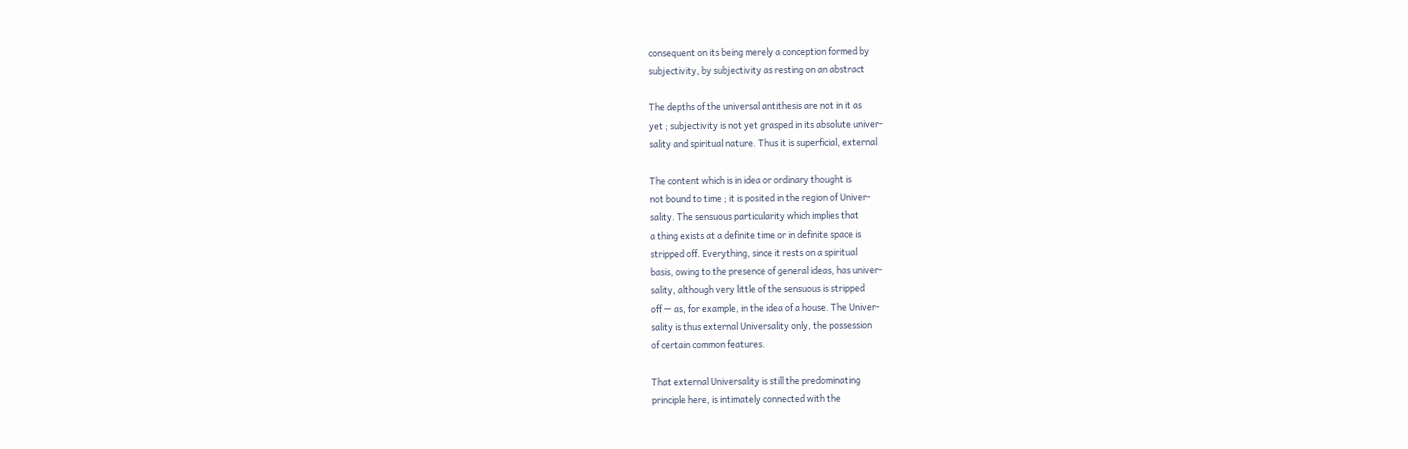consequent on its being merely a conception formed by
subjectivity, by subjectivity as resting on an abstract

The depths of the universal antithesis are not in it as
yet ; subjectivity is not yet grasped in its absolute univer-
sality and spiritual nature. Thus it is superficial, external

The content which is in idea or ordinary thought is
not bound to time ; it is posited in the region of Univer-
sality. The sensuous particularity which implies that
a thing exists at a definite time or in definite space is
stripped off. Everything, since it rests on a spiritual
basis, owing to the presence of general ideas, has univer-
sality, although very little of the sensuous is stripped
off — as, for example, in the idea of a house. The Univer-
sality is thus external Universality only, the possession
of certain common features.

That external Universality is still the predominating
principle here, is intimately connected with the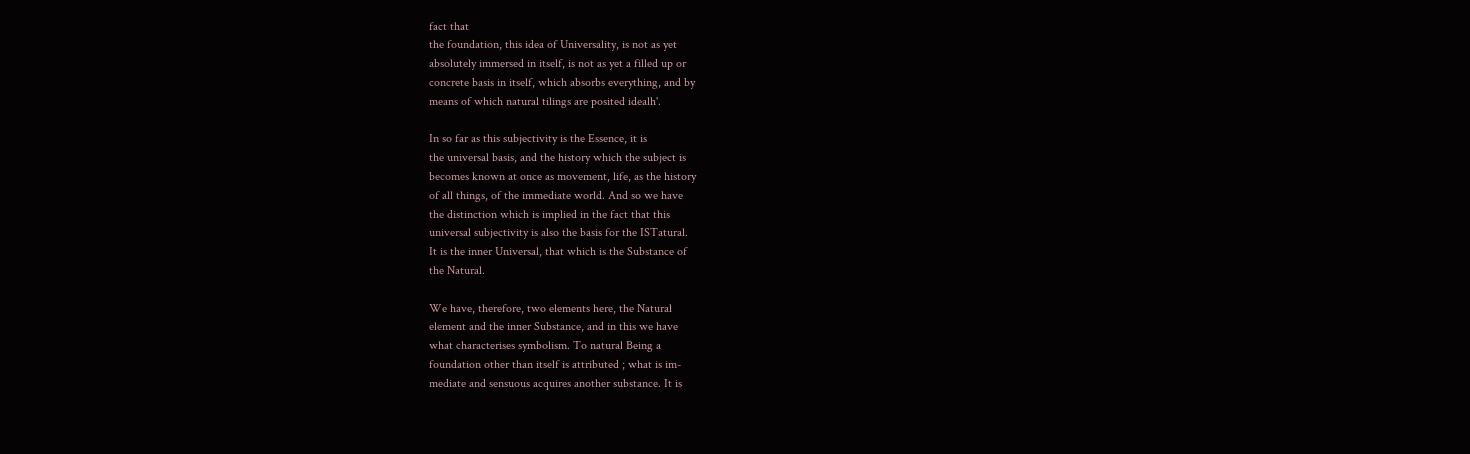fact that
the foundation, this idea of Universality, is not as yet
absolutely immersed in itself, is not as yet a filled up or
concrete basis in itself, which absorbs everything, and by
means of which natural tilings are posited idealh'.

In so far as this subjectivity is the Essence, it is
the universal basis, and the history which the subject is
becomes known at once as movement, life, as the history
of all things, of the immediate world. And so we have
the distinction which is implied in the fact that this
universal subjectivity is also the basis for the ISTatural.
It is the inner Universal, that which is the Substance of
the Natural.

We have, therefore, two elements here, the Natural
element and the inner Substance, and in this we have
what characterises symbolism. To natural Being a
foundation other than itself is attributed ; what is im-
mediate and sensuous acquires another substance. It is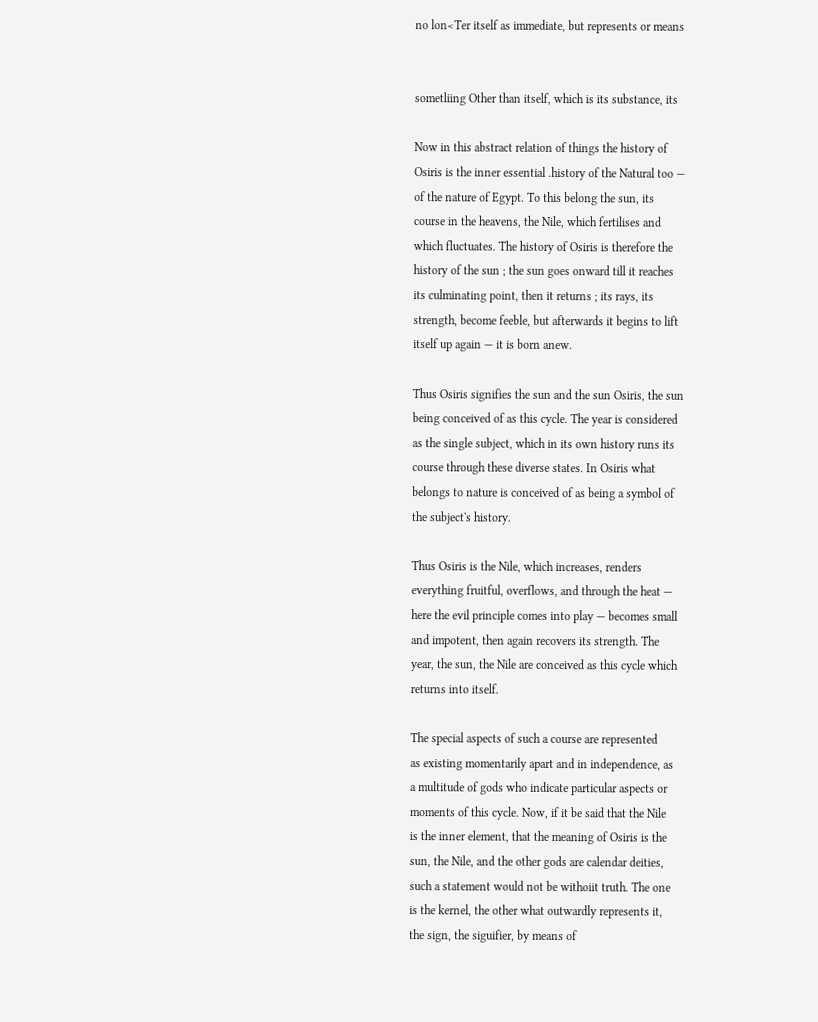no lon<Ter itself as immediate, but represents or means


sometliing Other than itself, which is its substance, its

Now in this abstract relation of things the history of
Osiris is the inner essential .history of the Natural too —
of the nature of Egypt. To this belong the sun, its
course in the heavens, the Nile, which fertilises and
which fluctuates. The history of Osiris is therefore the
history of the sun ; the sun goes onward till it reaches
its culminating point, then it returns ; its rays, its
strength, become feeble, but afterwards it begins to lift
itself up again — it is born anew.

Thus Osiris signifies the sun and the sun Osiris, the sun
being conceived of as this cycle. The year is considered
as the single subject, which in its own history runs its
course through these diverse states. In Osiris what
belongs to nature is conceived of as being a symbol of
the subject's history.

Thus Osiris is the Nile, which increases, renders
everything fruitful, overflows, and through the heat —
here the evil principle comes into play — becomes small
and impotent, then again recovers its strength. The
year, the sun, the Nile are conceived as this cycle which
returns into itself.

The special aspects of such a course are represented
as existing momentarily apart and in independence, as
a multitude of gods who indicate particular aspects or
moments of this cycle. Now, if it be said that the Nile
is the inner element, that the meaning of Osiris is the
sun, the Nile, and the other gods are calendar deities,
such a statement would not be withoiit truth. The one
is the kernel, the other what outwardly represents it,
the sign, the siguifier, by means of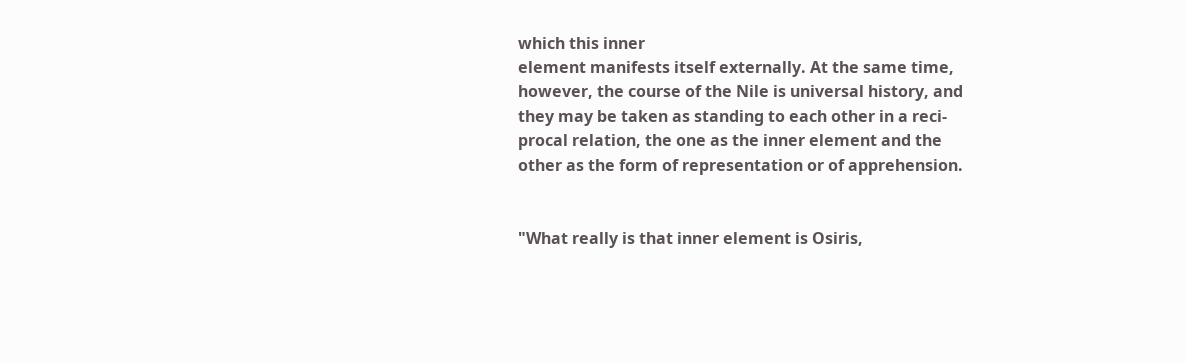which this inner
element manifests itself externally. At the same time,
however, the course of the Nile is universal history, and
they may be taken as standing to each other in a reci-
procal relation, the one as the inner element and the
other as the form of representation or of apprehension.


"What really is that inner element is Osiris,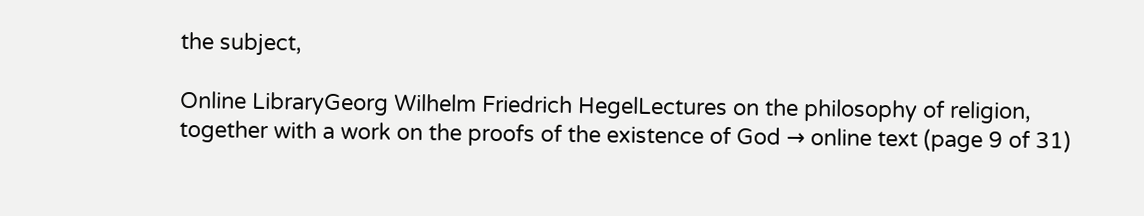the subject,

Online LibraryGeorg Wilhelm Friedrich HegelLectures on the philosophy of religion, together with a work on the proofs of the existence of God → online text (page 9 of 31)